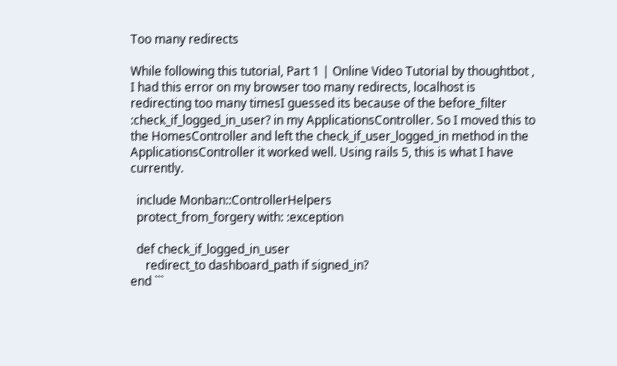Too many redirects

While following this tutorial, Part 1 | Online Video Tutorial by thoughtbot , I had this error on my browser too many redirects, localhost is redirecting too many timesI guessed its because of the before_filter :check_if_logged_in_user? in my ApplicationsController. So I moved this to the HomesController and left the check_if_user_logged_in method in the ApplicationsController it worked well. Using rails 5, this is what I have currently.

  include Monban::ControllerHelpers
  protect_from_forgery with: :exception

  def check_if_logged_in_user
     redirect_to dashboard_path if signed_in?
end ```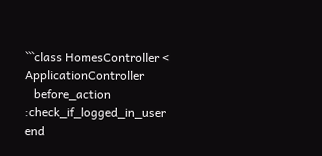```class HomesController < ApplicationController
   before_action :check_if_logged_in_user
end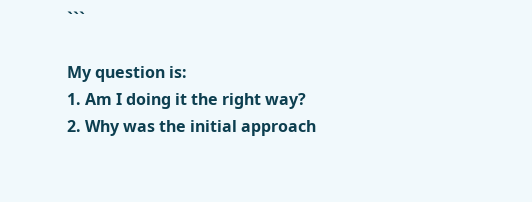```

My question is:
1. Am I doing it the right way?
2. Why was the initial approach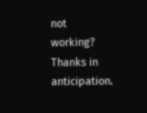not working?
Thanks in anticipation.